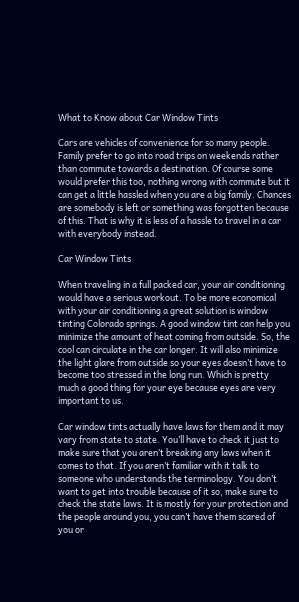What to Know about Car Window Tints

Cars are vehicles of convenience for so many people. Family prefer to go into road trips on weekends rather than commute towards a destination. Of course some would prefer this too, nothing wrong with commute but it can get a little hassled when you are a big family. Chances are somebody is left or something was forgotten because of this. That is why it is less of a hassle to travel in a car with everybody instead.

Car Window Tints

When traveling in a full packed car, your air conditioning would have a serious workout. To be more economical with your air conditioning a great solution is window tinting Colorado springs. A good window tint can help you minimize the amount of heat coming from outside. So, the cool can circulate in the car longer. It will also minimize the light glare from outside so your eyes doesn’t have to become too stressed in the long run. Which is pretty much a good thing for your eye because eyes are very important to us.

Car window tints actually have laws for them and it may vary from state to state. You’ll have to check it just to make sure that you aren’t breaking any laws when it comes to that. If you aren’t familiar with it talk to someone who understands the terminology. You don’t want to get into trouble because of it so, make sure to check the state laws. It is mostly for your protection and the people around you, you can’t have them scared of you or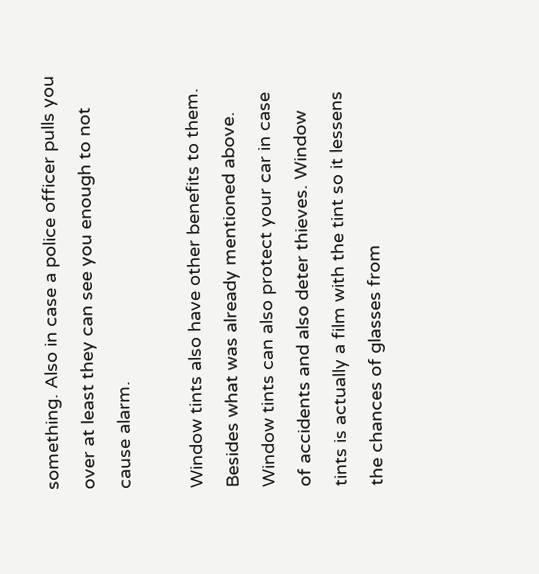something. Also in case a police officer pulls you over at least they can see you enough to not cause alarm.

Window tints also have other benefits to them. Besides what was already mentioned above. Window tints can also protect your car in case of accidents and also deter thieves. Window tints is actually a film with the tint so it lessens the chances of glasses from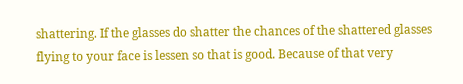shattering. If the glasses do shatter the chances of the shattered glasses flying to your face is lessen so that is good. Because of that very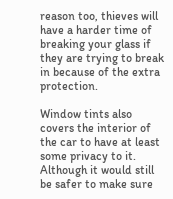reason too, thieves will have a harder time of breaking your glass if they are trying to break in because of the extra protection.

Window tints also covers the interior of the car to have at least some privacy to it. Although it would still be safer to make sure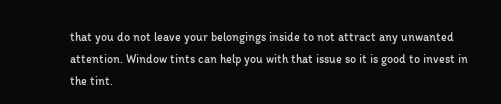that you do not leave your belongings inside to not attract any unwanted attention. Window tints can help you with that issue so it is good to invest in the tint.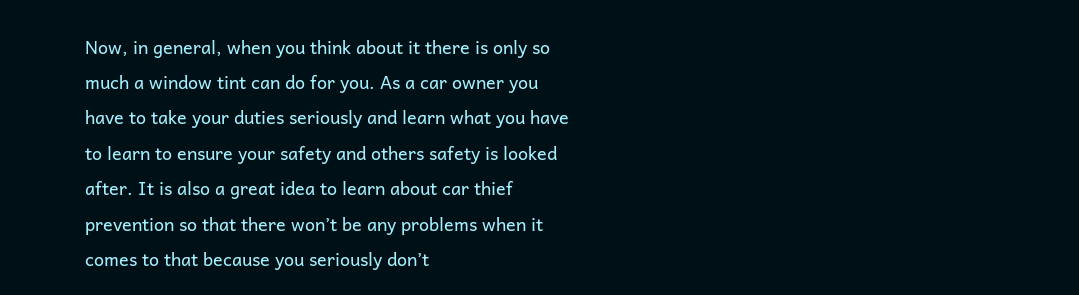Now, in general, when you think about it there is only so much a window tint can do for you. As a car owner you have to take your duties seriously and learn what you have to learn to ensure your safety and others safety is looked after. It is also a great idea to learn about car thief prevention so that there won’t be any problems when it comes to that because you seriously don’t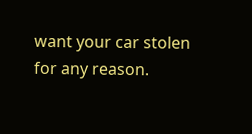want your car stolen for any reason.